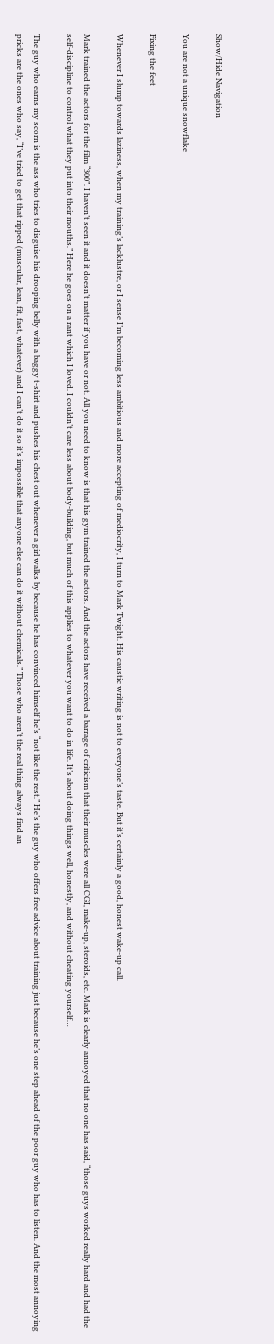Show/Hide Navigation

You are not a unique snowflake

Fixing the feet

Whenever I slump towards laziness, when my training’s lacklustre, or I sense I’m becoming less ambitious and more accepting of mediocrity, I turn to Mark Twight. His caustic writing is not to everyone’s taste. But it’s certainly a good, honest wake-up call.

Mark trained the actors for the film “300”. I haven’t seen it and it doesn’t matter if you have or not. All you need to know is that his gym trained the actors. And the actors have received a barrage of criticism that their muscles were all CGI, make-up, steroids, etc. Mark is clearly annoyed that no one has said, “those guys worked really hard and had the self-discipline to control what they put into their mouths.” Here he goes on a rant which I loved. I couldn’t care less about body-building, but much of this applies to whatever you want to do in life. It’s about doing things well, honestly, and without cheating yourself…

The guy who earns my scorn is the ass who tries to disguise his drooping belly with a baggy t-shirt and pushes his chest out whenever a girl walks by because he has convinced himself he’s “not like the rest.” He’s the guy who offers free advice about training just because he’s one step ahead of the poor guy who has to listen. And the most annoying pricks are the ones who say, “I’ve tried to get that ripped (muscular, lean, fit, fast, whatever) and I can’t do it so it’s impossible that anyone else can do it without chemicals.” Those who aren’t the real thing always find an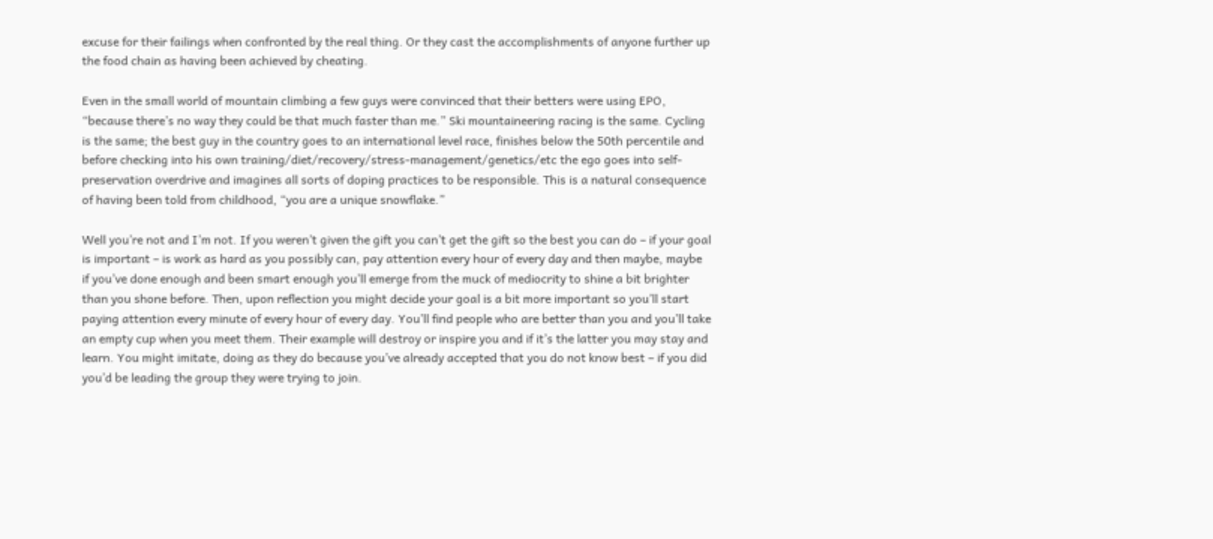excuse for their failings when confronted by the real thing. Or they cast the accomplishments of anyone further up the food chain as having been achieved by cheating.

Even in the small world of mountain climbing a few guys were convinced that their betters were using EPO, “because there’s no way they could be that much faster than me.” Ski mountaineering racing is the same. Cycling is the same; the best guy in the country goes to an international level race, finishes below the 50th percentile and before checking into his own training/diet/recovery/stress-management/genetics/etc the ego goes into self-preservation overdrive and imagines all sorts of doping practices to be responsible. This is a natural consequence of having been told from childhood, “you are a unique snowflake.”

Well you’re not and I’m not. If you weren’t given the gift you can’t get the gift so the best you can do – if your goal is important – is work as hard as you possibly can, pay attention every hour of every day and then maybe, maybe if you’ve done enough and been smart enough you’ll emerge from the muck of mediocrity to shine a bit brighter than you shone before. Then, upon reflection you might decide your goal is a bit more important so you’ll start paying attention every minute of every hour of every day. You’ll find people who are better than you and you’ll take an empty cup when you meet them. Their example will destroy or inspire you and if it’s the latter you may stay and learn. You might imitate, doing as they do because you’ve already accepted that you do not know best – if you did you’d be leading the group they were trying to join.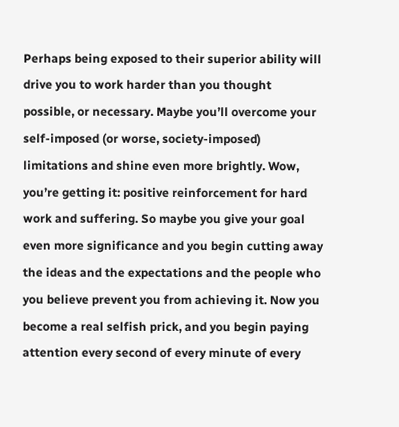Perhaps being exposed to their superior ability will drive you to work harder than you thought possible, or necessary. Maybe you’ll overcome your self-imposed (or worse, society-imposed) limitations and shine even more brightly. Wow, you’re getting it: positive reinforcement for hard work and suffering. So maybe you give your goal even more significance and you begin cutting away the ideas and the expectations and the people who you believe prevent you from achieving it. Now you become a real selfish prick, and you begin paying attention every second of every minute of every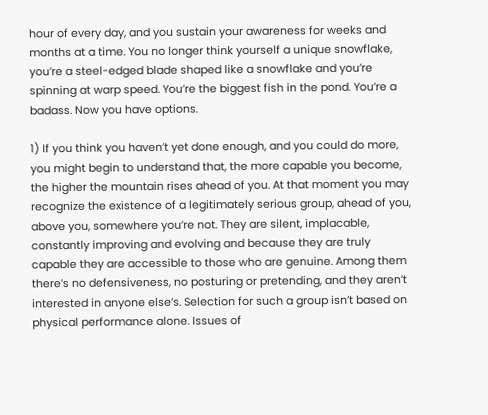hour of every day, and you sustain your awareness for weeks and months at a time. You no longer think yourself a unique snowflake, you’re a steel-edged blade shaped like a snowflake and you’re spinning at warp speed. You’re the biggest fish in the pond. You’re a badass. Now you have options.

1) If you think you haven’t yet done enough, and you could do more, you might begin to understand that, the more capable you become, the higher the mountain rises ahead of you. At that moment you may recognize the existence of a legitimately serious group, ahead of you, above you, somewhere you’re not. They are silent, implacable, constantly improving and evolving and because they are truly capable they are accessible to those who are genuine. Among them there’s no defensiveness, no posturing or pretending, and they aren’t interested in anyone else’s. Selection for such a group isn’t based on physical performance alone. Issues of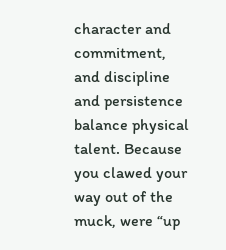character and commitment, and discipline and persistence balance physical talent. Because you clawed your way out of the muck, were “up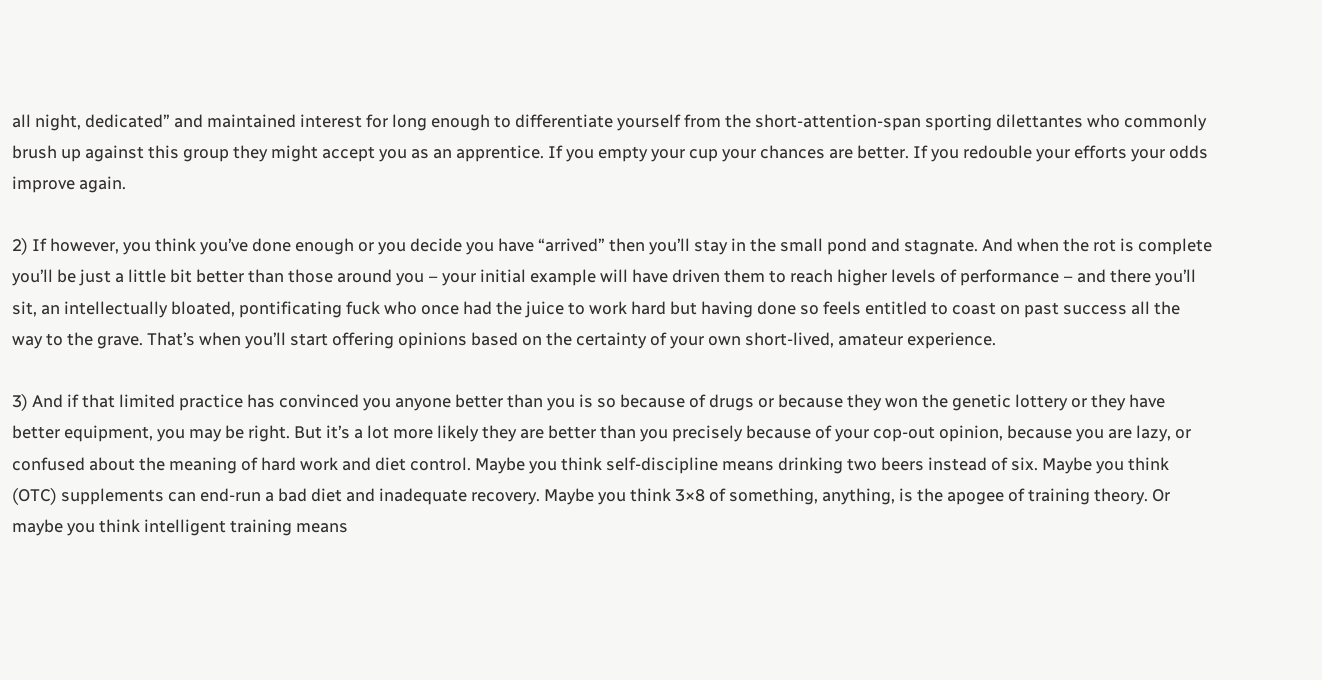all night, dedicated” and maintained interest for long enough to differentiate yourself from the short-attention-span sporting dilettantes who commonly brush up against this group they might accept you as an apprentice. If you empty your cup your chances are better. If you redouble your efforts your odds improve again.

2) If however, you think you’ve done enough or you decide you have “arrived” then you’ll stay in the small pond and stagnate. And when the rot is complete you’ll be just a little bit better than those around you – your initial example will have driven them to reach higher levels of performance – and there you’ll sit, an intellectually bloated, pontificating fuck who once had the juice to work hard but having done so feels entitled to coast on past success all the way to the grave. That’s when you’ll start offering opinions based on the certainty of your own short-lived, amateur experience.

3) And if that limited practice has convinced you anyone better than you is so because of drugs or because they won the genetic lottery or they have better equipment, you may be right. But it’s a lot more likely they are better than you precisely because of your cop-out opinion, because you are lazy, or confused about the meaning of hard work and diet control. Maybe you think self-discipline means drinking two beers instead of six. Maybe you think (OTC) supplements can end-run a bad diet and inadequate recovery. Maybe you think 3×8 of something, anything, is the apogee of training theory. Or maybe you think intelligent training means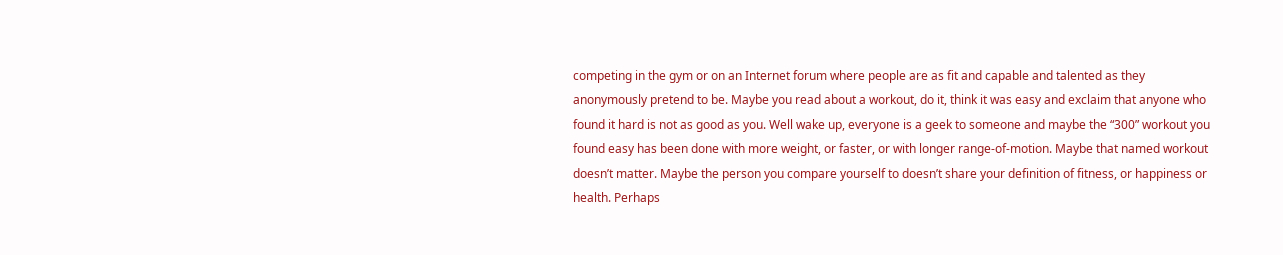competing in the gym or on an Internet forum where people are as fit and capable and talented as they anonymously pretend to be. Maybe you read about a workout, do it, think it was easy and exclaim that anyone who found it hard is not as good as you. Well wake up, everyone is a geek to someone and maybe the “300” workout you found easy has been done with more weight, or faster, or with longer range-of-motion. Maybe that named workout doesn’t matter. Maybe the person you compare yourself to doesn’t share your definition of fitness, or happiness or health. Perhaps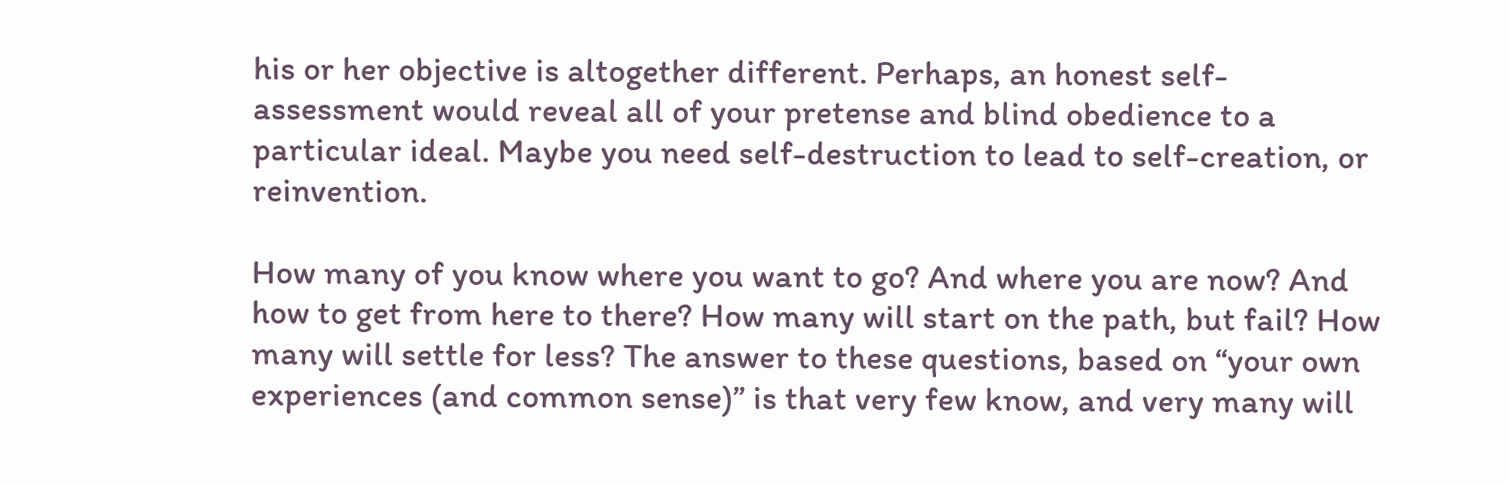his or her objective is altogether different. Perhaps, an honest self-assessment would reveal all of your pretense and blind obedience to a particular ideal. Maybe you need self-destruction to lead to self-creation, or reinvention.

How many of you know where you want to go? And where you are now? And how to get from here to there? How many will start on the path, but fail? How many will settle for less? The answer to these questions, based on “your own experiences (and common sense)” is that very few know, and very many will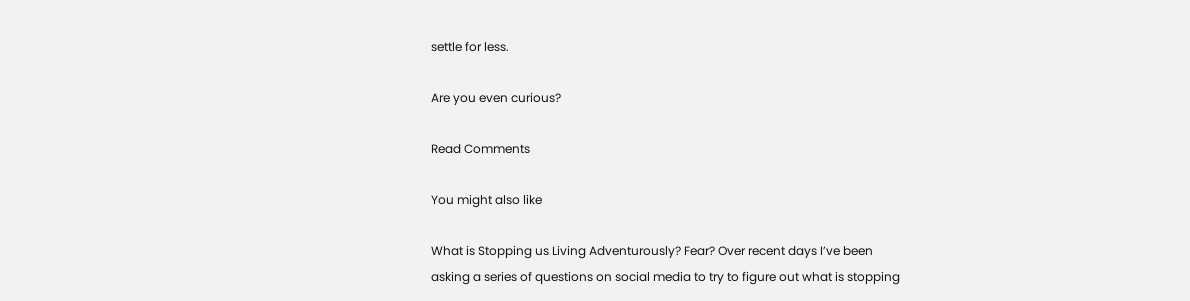settle for less.

Are you even curious?

Read Comments

You might also like

What is Stopping us Living Adventurously? Fear? Over recent days I’ve been asking a series of questions on social media to try to figure out what is stopping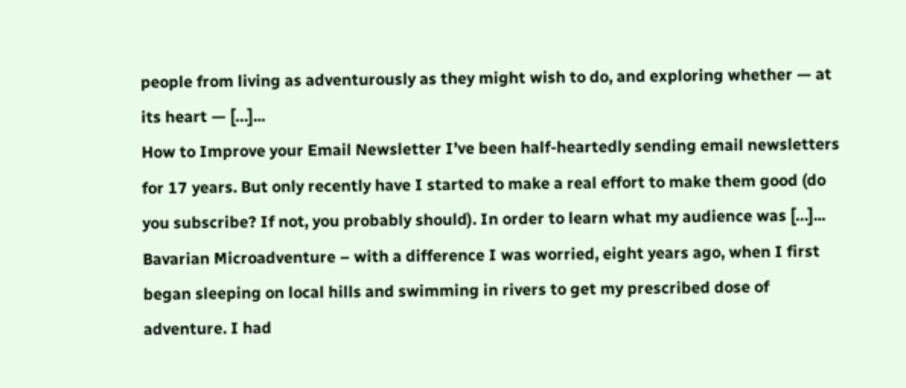people from living as adventurously as they might wish to do, and exploring whether — at its heart — […]...
How to Improve your Email Newsletter I’ve been half-heartedly sending email newsletters for 17 years. But only recently have I started to make a real effort to make them good (do you subscribe? If not, you probably should). In order to learn what my audience was […]...
Bavarian Microadventure – with a difference I was worried, eight years ago, when I first began sleeping on local hills and swimming in rivers to get my prescribed dose of adventure. I had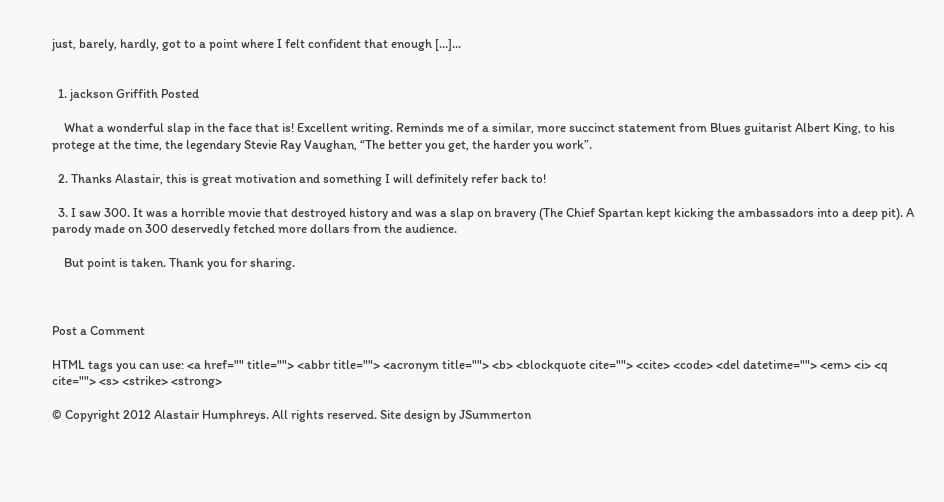just, barely, hardly, got to a point where I felt confident that enough […]...


  1. jackson Griffith Posted

    What a wonderful slap in the face that is! Excellent writing. Reminds me of a similar, more succinct statement from Blues guitarist Albert King, to his protege at the time, the legendary Stevie Ray Vaughan, “The better you get, the harder you work”.

  2. Thanks Alastair, this is great motivation and something I will definitely refer back to!

  3. I saw 300. It was a horrible movie that destroyed history and was a slap on bravery (The Chief Spartan kept kicking the ambassadors into a deep pit). A parody made on 300 deservedly fetched more dollars from the audience.

    But point is taken. Thank you for sharing.



Post a Comment

HTML tags you can use: <a href="" title=""> <abbr title=""> <acronym title=""> <b> <blockquote cite=""> <cite> <code> <del datetime=""> <em> <i> <q cite=""> <s> <strike> <strong>

© Copyright 2012 Alastair Humphreys. All rights reserved. Site design by JSummerton